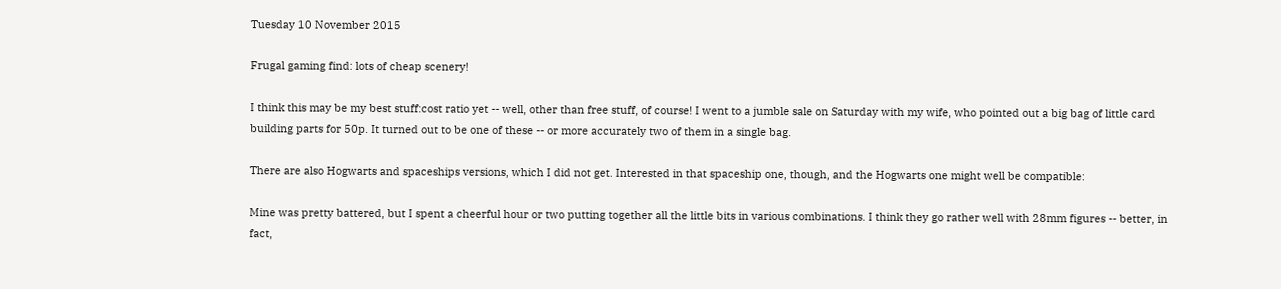Tuesday 10 November 2015

Frugal gaming find: lots of cheap scenery!

I think this may be my best stuff:cost ratio yet -- well, other than free stuff, of course! I went to a jumble sale on Saturday with my wife, who pointed out a big bag of little card building parts for 50p. It turned out to be one of these -- or more accurately two of them in a single bag.

There are also Hogwarts and spaceships versions, which I did not get. Interested in that spaceship one, though, and the Hogwarts one might well be compatible:

Mine was pretty battered, but I spent a cheerful hour or two putting together all the little bits in various combinations. I think they go rather well with 28mm figures -- better, in fact,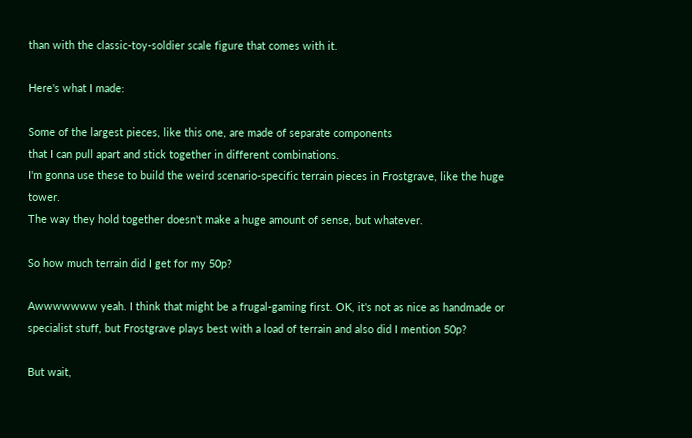than with the classic-toy-soldier scale figure that comes with it.

Here's what I made:

Some of the largest pieces, like this one, are made of separate components
that I can pull apart and stick together in different combinations.
I'm gonna use these to build the weird scenario-specific terrain pieces in Frostgrave, like the huge tower.
The way they hold together doesn't make a huge amount of sense, but whatever.

So how much terrain did I get for my 50p?

Awwwwwww yeah. I think that might be a frugal-gaming first. OK, it's not as nice as handmade or specialist stuff, but Frostgrave plays best with a load of terrain and also did I mention 50p?

But wait,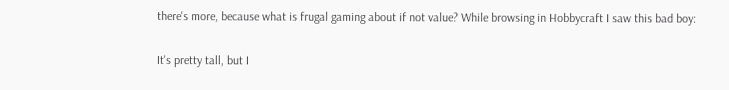there's more, because what is frugal gaming about if not value? While browsing in Hobbycraft I saw this bad boy:

It's pretty tall, but I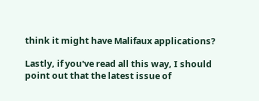think it might have Malifaux applications?

Lastly, if you've read all this way, I should point out that the latest issue of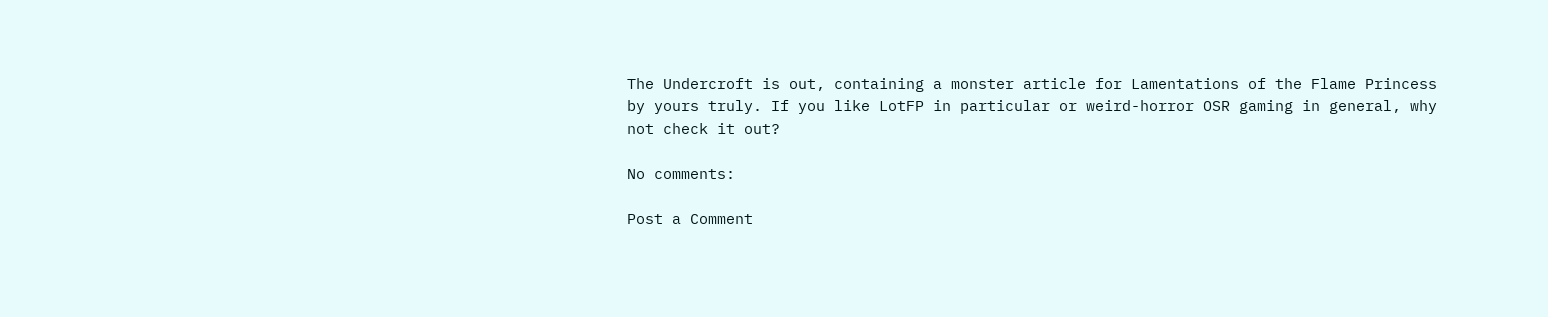The Undercroft is out, containing a monster article for Lamentations of the Flame Princess by yours truly. If you like LotFP in particular or weird-horror OSR gaming in general, why not check it out?

No comments:

Post a Comment